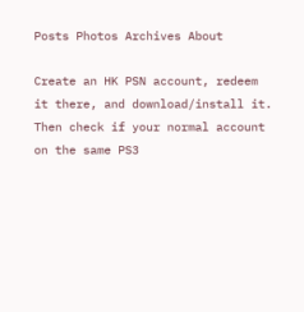Posts Photos Archives About

Create an HK PSN account, redeem it there, and download/install it. Then check if your normal account on the same PS3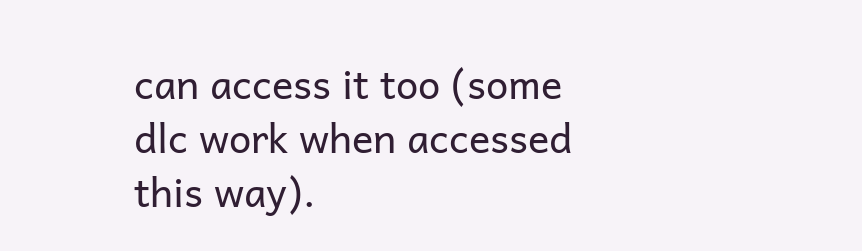can access it too (some dlc work when accessed this way).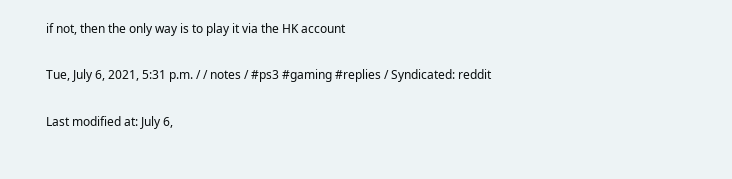if not, then the only way is to play it via the HK account

Tue, July 6, 2021, 5:31 p.m. / / notes / #ps3 #gaming #replies / Syndicated: reddit

Last modified at: July 6,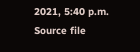2021, 5:40 p.m. Source file